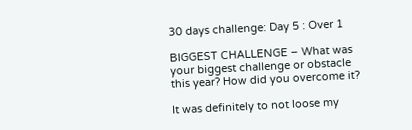30 days challenge: Day 5 : Over 1

BIGGEST CHALLENGE – What was your biggest challenge or obstacle this year? How did you overcome it?

It was definitely to not loose my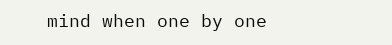mind when one by one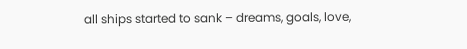all ships started to sank – dreams, goals, love,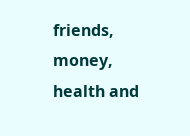friends, money, health and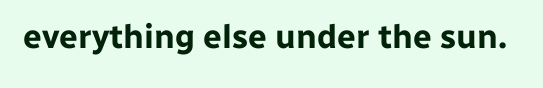everything else under the sun.